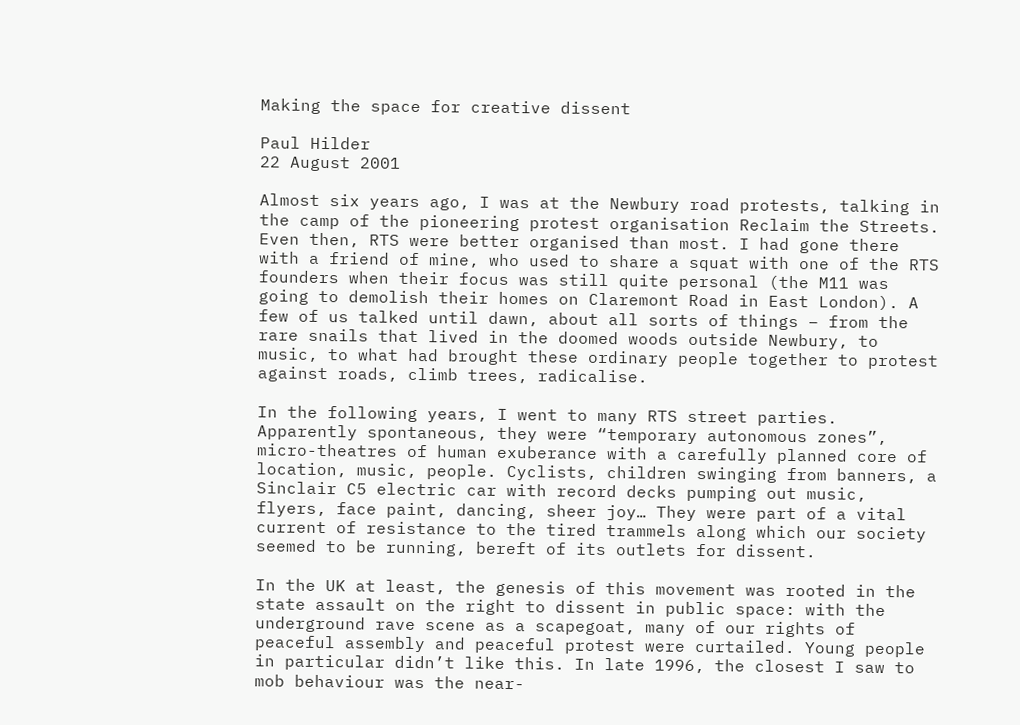Making the space for creative dissent

Paul Hilder
22 August 2001

Almost six years ago, I was at the Newbury road protests, talking in the camp of the pioneering protest organisation Reclaim the Streets. Even then, RTS were better organised than most. I had gone there with a friend of mine, who used to share a squat with one of the RTS founders when their focus was still quite personal (the M11 was going to demolish their homes on Claremont Road in East London). A few of us talked until dawn, about all sorts of things – from the rare snails that lived in the doomed woods outside Newbury, to music, to what had brought these ordinary people together to protest against roads, climb trees, radicalise.

In the following years, I went to many RTS street parties. Apparently spontaneous, they were “temporary autonomous zones”, micro-theatres of human exuberance with a carefully planned core of location, music, people. Cyclists, children swinging from banners, a Sinclair C5 electric car with record decks pumping out music, flyers, face paint, dancing, sheer joy… They were part of a vital current of resistance to the tired trammels along which our society seemed to be running, bereft of its outlets for dissent.

In the UK at least, the genesis of this movement was rooted in the state assault on the right to dissent in public space: with the underground rave scene as a scapegoat, many of our rights of peaceful assembly and peaceful protest were curtailed. Young people in particular didn’t like this. In late 1996, the closest I saw to mob behaviour was the near-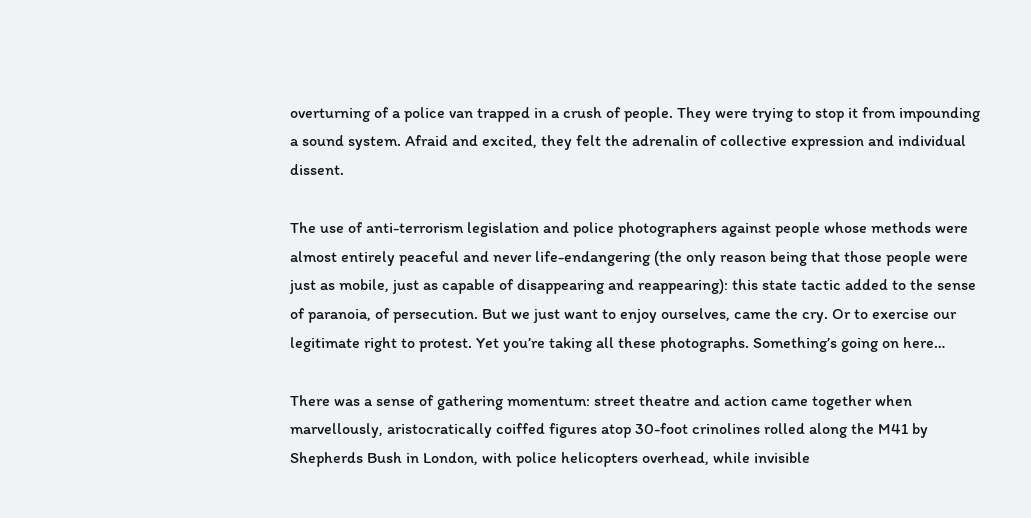overturning of a police van trapped in a crush of people. They were trying to stop it from impounding a sound system. Afraid and excited, they felt the adrenalin of collective expression and individual dissent.

The use of anti-terrorism legislation and police photographers against people whose methods were almost entirely peaceful and never life-endangering (the only reason being that those people were just as mobile, just as capable of disappearing and reappearing): this state tactic added to the sense of paranoia, of persecution. But we just want to enjoy ourselves, came the cry. Or to exercise our legitimate right to protest. Yet you’re taking all these photographs. Something’s going on here…

There was a sense of gathering momentum: street theatre and action came together when marvellously, aristocratically coiffed figures atop 30-foot crinolines rolled along the M41 by Shepherds Bush in London, with police helicopters overhead, while invisible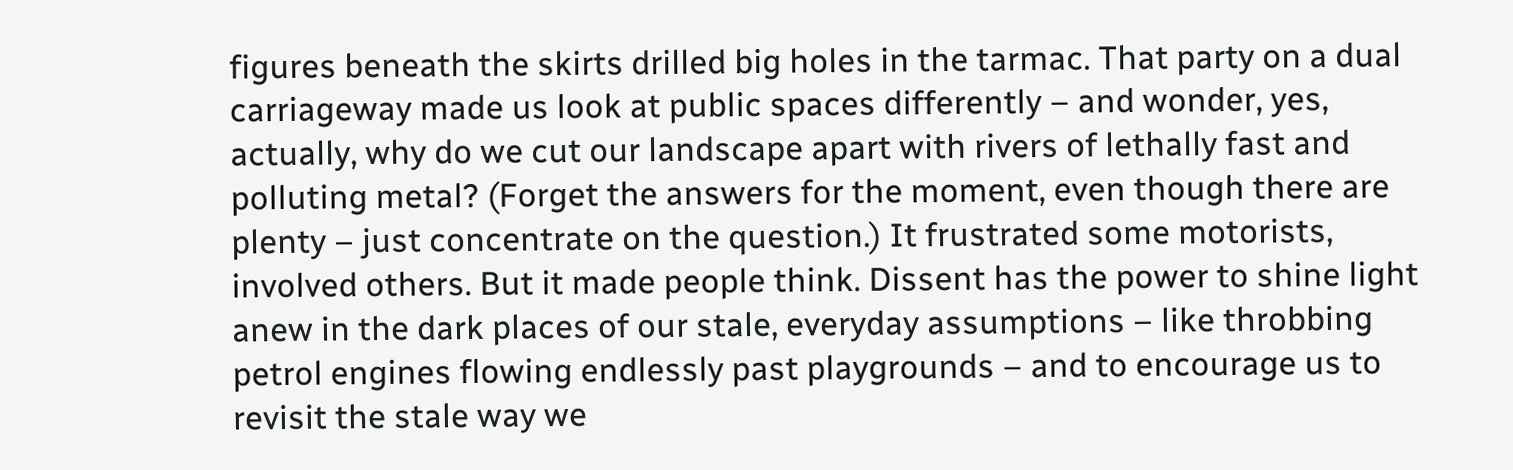figures beneath the skirts drilled big holes in the tarmac. That party on a dual carriageway made us look at public spaces differently – and wonder, yes, actually, why do we cut our landscape apart with rivers of lethally fast and polluting metal? (Forget the answers for the moment, even though there are plenty – just concentrate on the question.) It frustrated some motorists, involved others. But it made people think. Dissent has the power to shine light anew in the dark places of our stale, everyday assumptions – like throbbing petrol engines flowing endlessly past playgrounds – and to encourage us to revisit the stale way we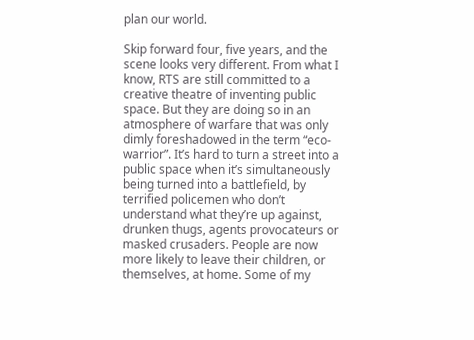plan our world.

Skip forward four, five years, and the scene looks very different. From what I know, RTS are still committed to a creative theatre of inventing public space. But they are doing so in an atmosphere of warfare that was only dimly foreshadowed in the term “eco-warrior”. It’s hard to turn a street into a public space when it’s simultaneously being turned into a battlefield, by terrified policemen who don’t understand what they’re up against, drunken thugs, agents provocateurs or masked crusaders. People are now more likely to leave their children, or themselves, at home. Some of my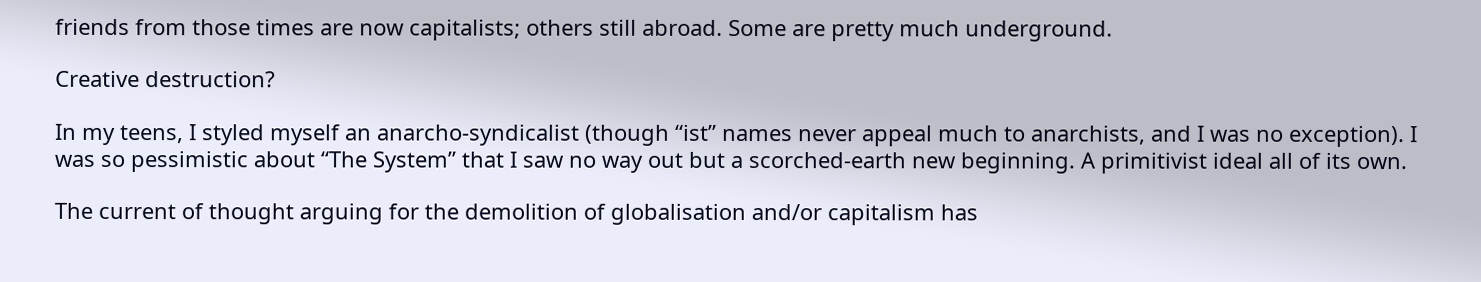friends from those times are now capitalists; others still abroad. Some are pretty much underground.

Creative destruction?

In my teens, I styled myself an anarcho-syndicalist (though “ist” names never appeal much to anarchists, and I was no exception). I was so pessimistic about “The System” that I saw no way out but a scorched-earth new beginning. A primitivist ideal all of its own.

The current of thought arguing for the demolition of globalisation and/or capitalism has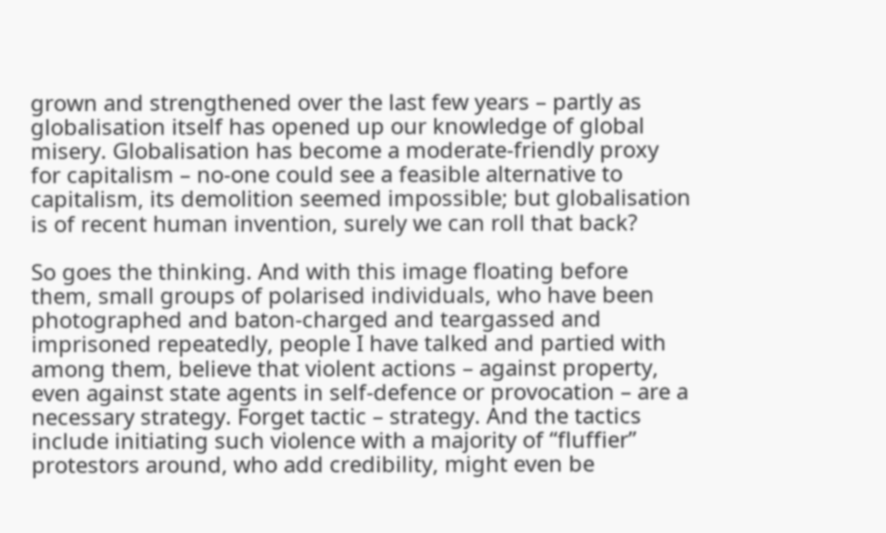grown and strengthened over the last few years – partly as globalisation itself has opened up our knowledge of global misery. Globalisation has become a moderate-friendly proxy for capitalism – no-one could see a feasible alternative to capitalism, its demolition seemed impossible; but globalisation is of recent human invention, surely we can roll that back?

So goes the thinking. And with this image floating before them, small groups of polarised individuals, who have been photographed and baton-charged and teargassed and imprisoned repeatedly, people I have talked and partied with among them, believe that violent actions – against property, even against state agents in self-defence or provocation – are a necessary strategy. Forget tactic – strategy. And the tactics include initiating such violence with a majority of “fluffier” protestors around, who add credibility, might even be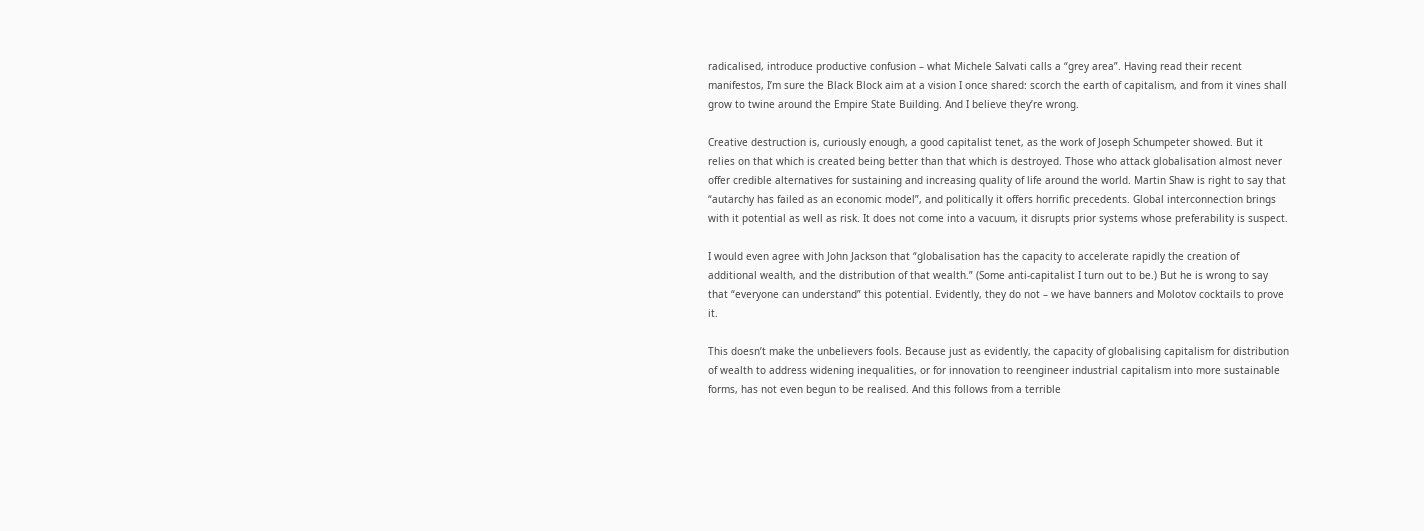radicalised, introduce productive confusion – what Michele Salvati calls a “grey area”. Having read their recent manifestos, I’m sure the Black Block aim at a vision I once shared: scorch the earth of capitalism, and from it vines shall grow to twine around the Empire State Building. And I believe they’re wrong.

Creative destruction is, curiously enough, a good capitalist tenet, as the work of Joseph Schumpeter showed. But it relies on that which is created being better than that which is destroyed. Those who attack globalisation almost never offer credible alternatives for sustaining and increasing quality of life around the world. Martin Shaw is right to say that “autarchy has failed as an economic model”, and politically it offers horrific precedents. Global interconnection brings with it potential as well as risk. It does not come into a vacuum, it disrupts prior systems whose preferability is suspect.

I would even agree with John Jackson that “globalisation has the capacity to accelerate rapidly the creation of additional wealth, and the distribution of that wealth.” (Some anti-capitalist I turn out to be.) But he is wrong to say that “everyone can understand” this potential. Evidently, they do not – we have banners and Molotov cocktails to prove it.

This doesn’t make the unbelievers fools. Because just as evidently, the capacity of globalising capitalism for distribution of wealth to address widening inequalities, or for innovation to reengineer industrial capitalism into more sustainable forms, has not even begun to be realised. And this follows from a terrible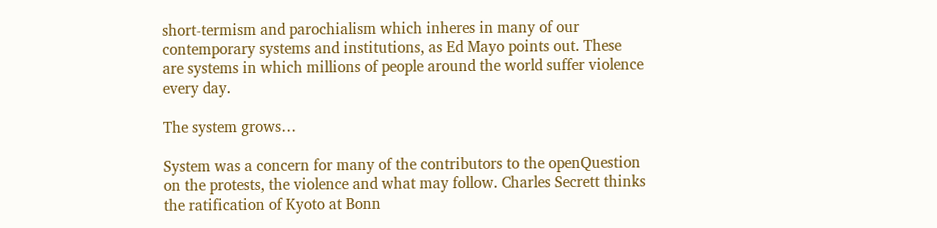short-termism and parochialism which inheres in many of our contemporary systems and institutions, as Ed Mayo points out. These are systems in which millions of people around the world suffer violence every day.

The system grows…

System was a concern for many of the contributors to the openQuestion on the protests, the violence and what may follow. Charles Secrett thinks the ratification of Kyoto at Bonn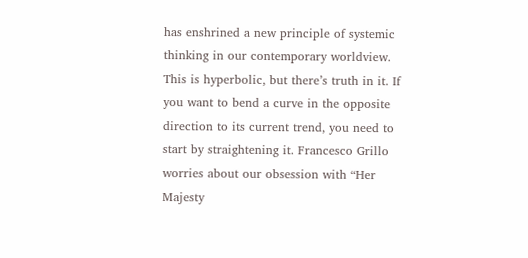has enshrined a new principle of systemic thinking in our contemporary worldview. This is hyperbolic, but there’s truth in it. If you want to bend a curve in the opposite direction to its current trend, you need to start by straightening it. Francesco Grillo worries about our obsession with “Her Majesty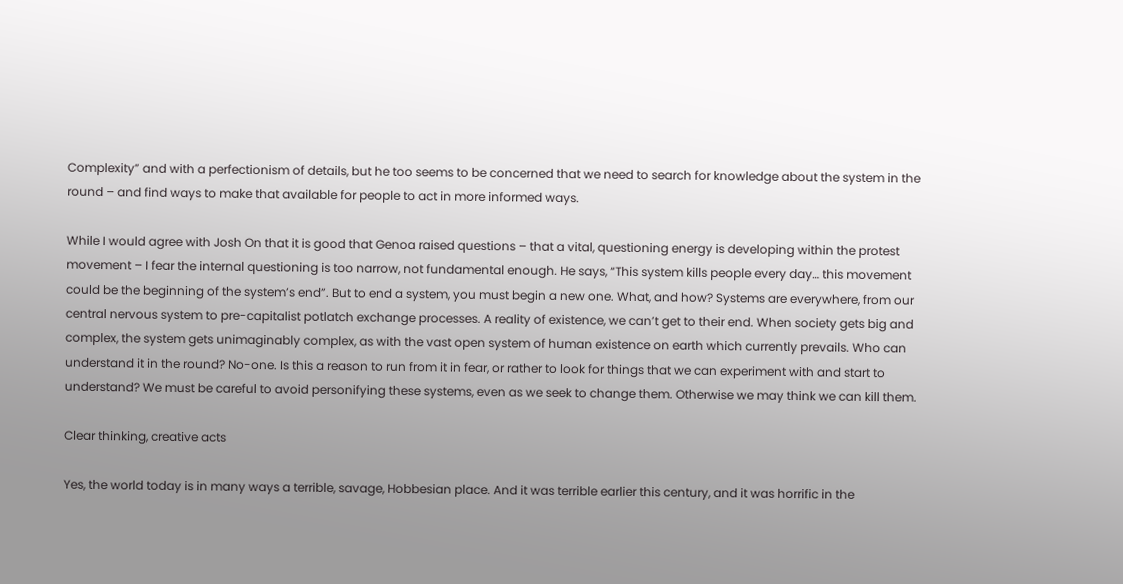Complexity” and with a perfectionism of details, but he too seems to be concerned that we need to search for knowledge about the system in the round – and find ways to make that available for people to act in more informed ways.

While I would agree with Josh On that it is good that Genoa raised questions – that a vital, questioning energy is developing within the protest movement – I fear the internal questioning is too narrow, not fundamental enough. He says, “This system kills people every day… this movement could be the beginning of the system’s end”. But to end a system, you must begin a new one. What, and how? Systems are everywhere, from our central nervous system to pre-capitalist potlatch exchange processes. A reality of existence, we can’t get to their end. When society gets big and complex, the system gets unimaginably complex, as with the vast open system of human existence on earth which currently prevails. Who can understand it in the round? No-one. Is this a reason to run from it in fear, or rather to look for things that we can experiment with and start to understand? We must be careful to avoid personifying these systems, even as we seek to change them. Otherwise we may think we can kill them.

Clear thinking, creative acts

Yes, the world today is in many ways a terrible, savage, Hobbesian place. And it was terrible earlier this century, and it was horrific in the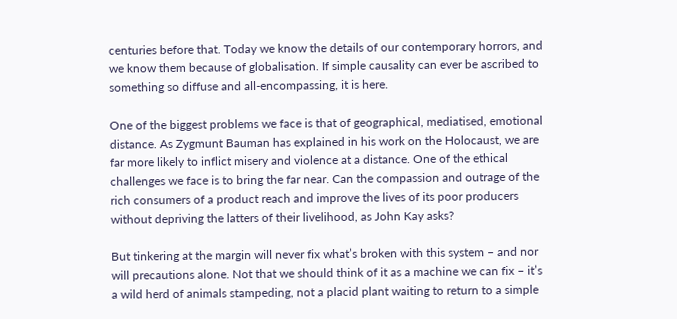centuries before that. Today we know the details of our contemporary horrors, and we know them because of globalisation. If simple causality can ever be ascribed to something so diffuse and all-encompassing, it is here.

One of the biggest problems we face is that of geographical, mediatised, emotional distance. As Zygmunt Bauman has explained in his work on the Holocaust, we are far more likely to inflict misery and violence at a distance. One of the ethical challenges we face is to bring the far near. Can the compassion and outrage of the rich consumers of a product reach and improve the lives of its poor producers without depriving the latters of their livelihood, as John Kay asks?

But tinkering at the margin will never fix what’s broken with this system – and nor will precautions alone. Not that we should think of it as a machine we can fix – it’s a wild herd of animals stampeding, not a placid plant waiting to return to a simple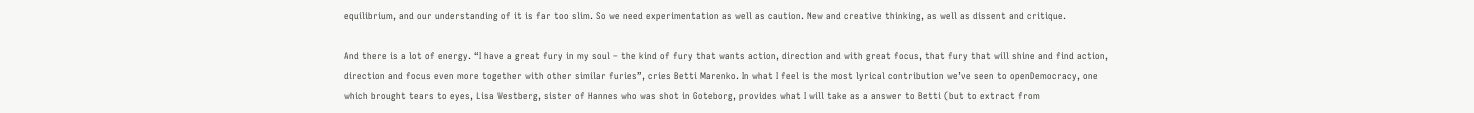equilibrium, and our understanding of it is far too slim. So we need experimentation as well as caution. New and creative thinking, as well as dissent and critique.

And there is a lot of energy. “I have a great fury in my soul – the kind of fury that wants action, direction and with great focus, that fury that will shine and find action, direction and focus even more together with other similar furies”, cries Betti Marenko. In what I feel is the most lyrical contribution we’ve seen to openDemocracy, one which brought tears to eyes, Lisa Westberg, sister of Hannes who was shot in Goteborg, provides what I will take as a answer to Betti (but to extract from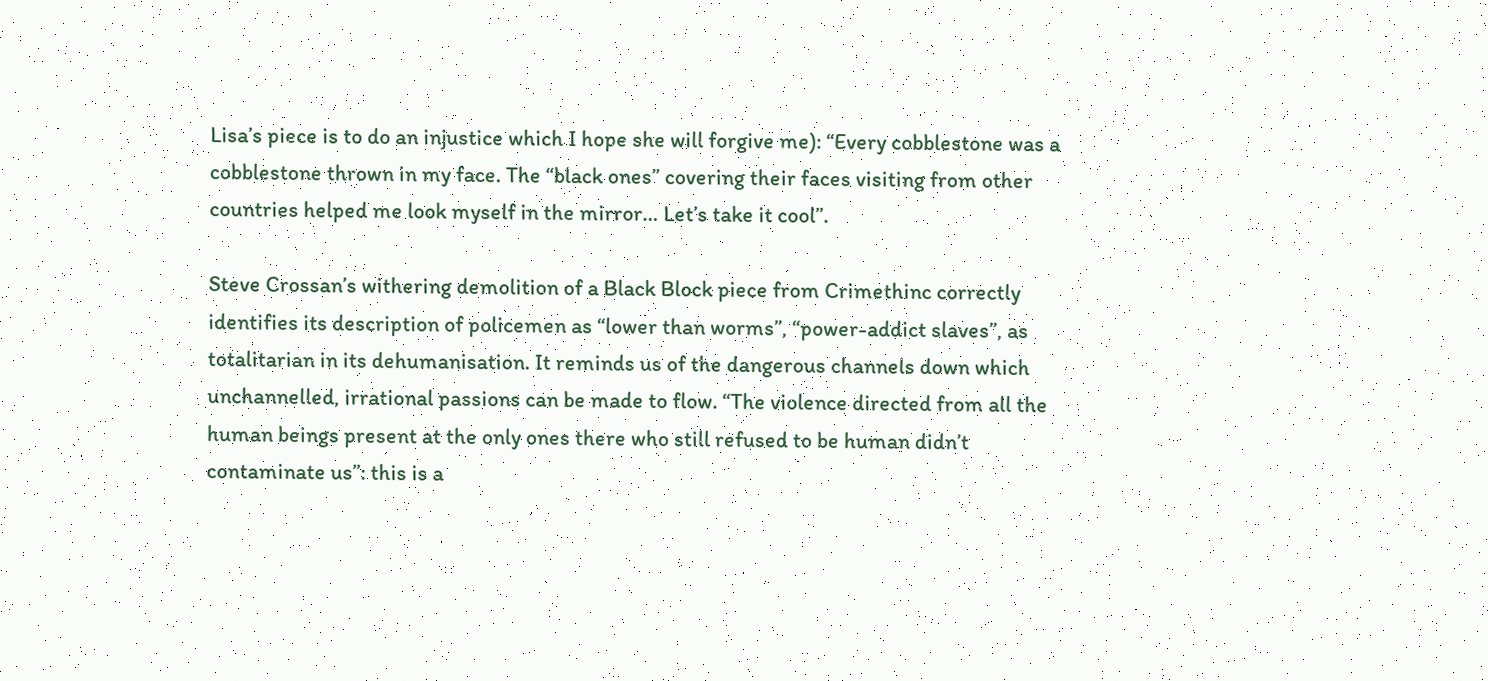Lisa’s piece is to do an injustice which I hope she will forgive me): “Every cobblestone was a cobblestone thrown in my face. The “black ones” covering their faces visiting from other countries helped me look myself in the mirror… Let’s take it cool”.

Steve Crossan’s withering demolition of a Black Block piece from Crimethinc correctly identifies its description of policemen as “lower than worms”, “power-addict slaves”, as totalitarian in its dehumanisation. It reminds us of the dangerous channels down which unchannelled, irrational passions can be made to flow. “The violence directed from all the human beings present at the only ones there who still refused to be human didn’t contaminate us”: this is a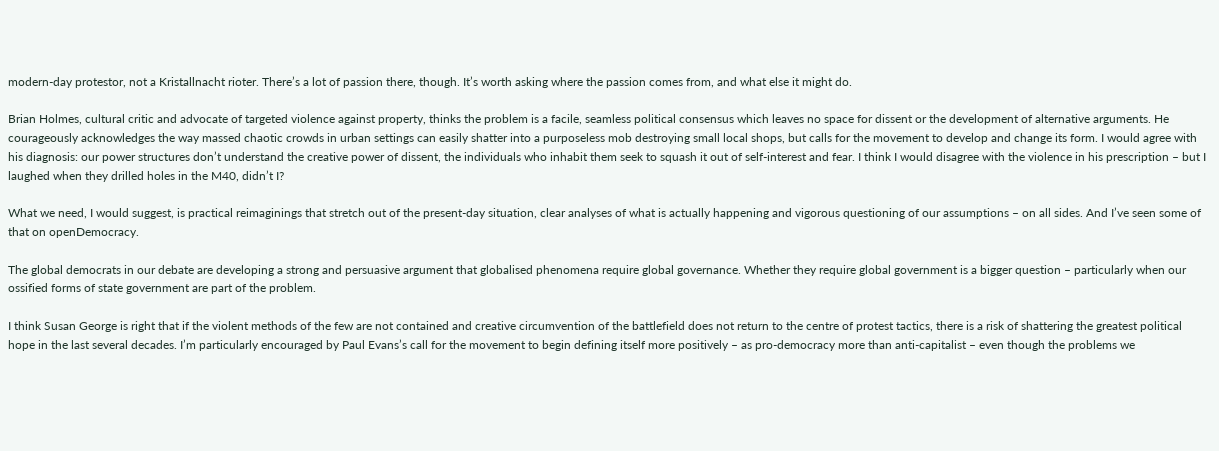modern-day protestor, not a Kristallnacht rioter. There’s a lot of passion there, though. It’s worth asking where the passion comes from, and what else it might do.

Brian Holmes, cultural critic and advocate of targeted violence against property, thinks the problem is a facile, seamless political consensus which leaves no space for dissent or the development of alternative arguments. He courageously acknowledges the way massed chaotic crowds in urban settings can easily shatter into a purposeless mob destroying small local shops, but calls for the movement to develop and change its form. I would agree with his diagnosis: our power structures don’t understand the creative power of dissent, the individuals who inhabit them seek to squash it out of self-interest and fear. I think I would disagree with the violence in his prescription – but I laughed when they drilled holes in the M40, didn’t I?

What we need, I would suggest, is practical reimaginings that stretch out of the present-day situation, clear analyses of what is actually happening and vigorous questioning of our assumptions – on all sides. And I’ve seen some of that on openDemocracy.

The global democrats in our debate are developing a strong and persuasive argument that globalised phenomena require global governance. Whether they require global government is a bigger question – particularly when our ossified forms of state government are part of the problem.

I think Susan George is right that if the violent methods of the few are not contained and creative circumvention of the battlefield does not return to the centre of protest tactics, there is a risk of shattering the greatest political hope in the last several decades. I’m particularly encouraged by Paul Evans’s call for the movement to begin defining itself more positively – as pro-democracy more than anti-capitalist – even though the problems we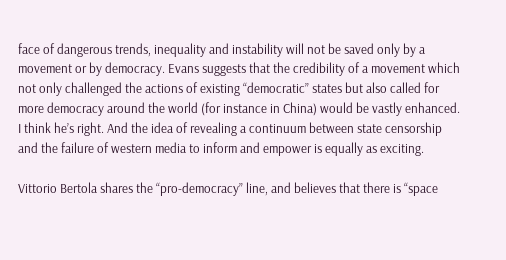face of dangerous trends, inequality and instability will not be saved only by a movement or by democracy. Evans suggests that the credibility of a movement which not only challenged the actions of existing “democratic” states but also called for more democracy around the world (for instance in China) would be vastly enhanced. I think he’s right. And the idea of revealing a continuum between state censorship and the failure of western media to inform and empower is equally as exciting.

Vittorio Bertola shares the “pro-democracy” line, and believes that there is “space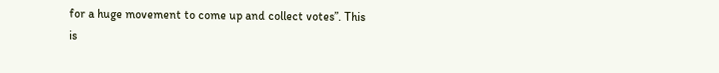for a huge movement to come up and collect votes”. This is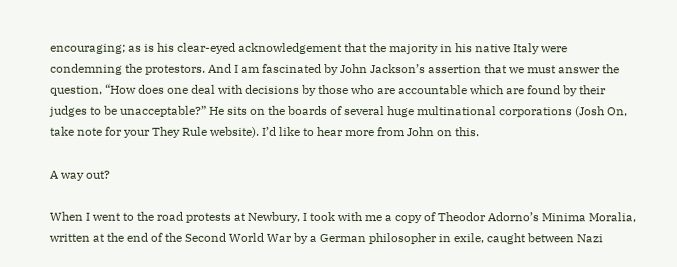encouraging; as is his clear-eyed acknowledgement that the majority in his native Italy were condemning the protestors. And I am fascinated by John Jackson’s assertion that we must answer the question, “How does one deal with decisions by those who are accountable which are found by their judges to be unacceptable?” He sits on the boards of several huge multinational corporations (Josh On, take note for your They Rule website). I’d like to hear more from John on this.

A way out?

When I went to the road protests at Newbury, I took with me a copy of Theodor Adorno’s Minima Moralia, written at the end of the Second World War by a German philosopher in exile, caught between Nazi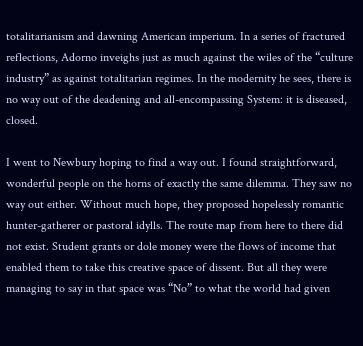totalitarianism and dawning American imperium. In a series of fractured reflections, Adorno inveighs just as much against the wiles of the “culture industry” as against totalitarian regimes. In the modernity he sees, there is no way out of the deadening and all-encompassing System: it is diseased, closed.

I went to Newbury hoping to find a way out. I found straightforward, wonderful people on the horns of exactly the same dilemma. They saw no way out either. Without much hope, they proposed hopelessly romantic hunter-gatherer or pastoral idylls. The route map from here to there did not exist. Student grants or dole money were the flows of income that enabled them to take this creative space of dissent. But all they were managing to say in that space was “No” to what the world had given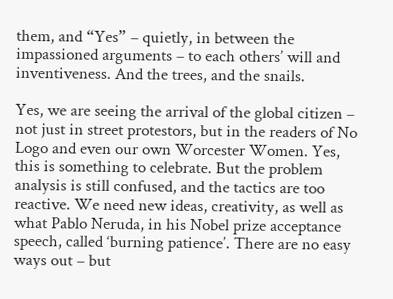them, and “Yes” – quietly, in between the impassioned arguments – to each others’ will and inventiveness. And the trees, and the snails.

Yes, we are seeing the arrival of the global citizen – not just in street protestors, but in the readers of No Logo and even our own Worcester Women. Yes, this is something to celebrate. But the problem analysis is still confused, and the tactics are too reactive. We need new ideas, creativity, as well as what Pablo Neruda, in his Nobel prize acceptance speech, called ‘burning patience’. There are no easy ways out – but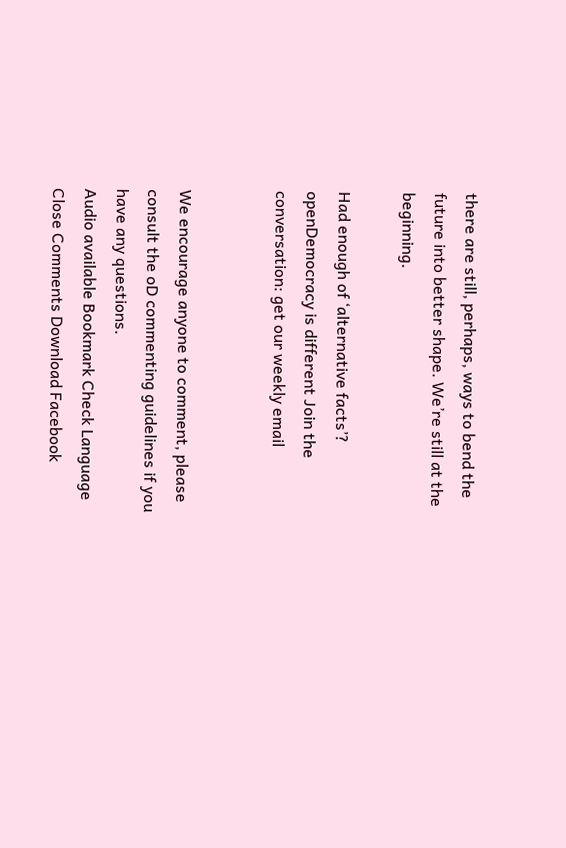there are still, perhaps, ways to bend the future into better shape. We’re still at the beginning.

Had enough of ‘alternative facts’? openDemocracy is different Join the conversation: get our weekly email


We encourage anyone to comment, please consult the oD commenting guidelines if you have any questions.
Audio available Bookmark Check Language Close Comments Download Facebook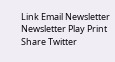Link Email Newsletter Newsletter Play Print Share Twitter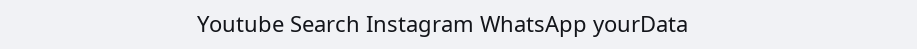Youtube Search Instagram WhatsApp yourData